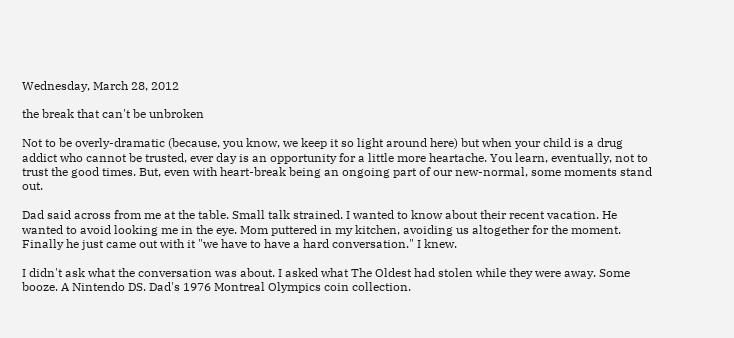Wednesday, March 28, 2012

the break that can't be unbroken

Not to be overly-dramatic (because, you know, we keep it so light around here) but when your child is a drug addict who cannot be trusted, ever day is an opportunity for a little more heartache. You learn, eventually, not to trust the good times. But, even with heart-break being an ongoing part of our new-normal, some moments stand out.

Dad said across from me at the table. Small talk strained. I wanted to know about their recent vacation. He wanted to avoid looking me in the eye. Mom puttered in my kitchen, avoiding us altogether for the moment. Finally he just came out with it "we have to have a hard conversation." I knew.

I didn't ask what the conversation was about. I asked what The Oldest had stolen while they were away. Some booze. A Nintendo DS. Dad's 1976 Montreal Olympics coin collection.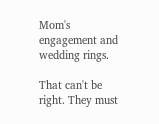Mom's engagement and wedding rings.

That can't be right. They must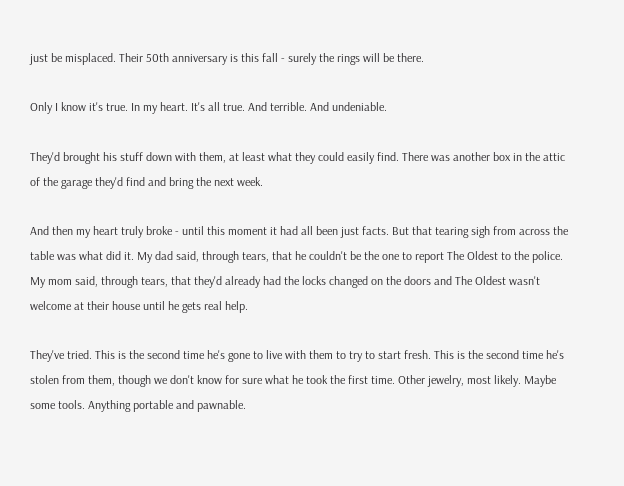just be misplaced. Their 50th anniversary is this fall - surely the rings will be there.

Only I know it's true. In my heart. It's all true. And terrible. And undeniable.

They'd brought his stuff down with them, at least what they could easily find. There was another box in the attic of the garage they'd find and bring the next week.

And then my heart truly broke - until this moment it had all been just facts. But that tearing sigh from across the table was what did it. My dad said, through tears, that he couldn't be the one to report The Oldest to the police. My mom said, through tears, that they'd already had the locks changed on the doors and The Oldest wasn't welcome at their house until he gets real help.

They've tried. This is the second time he's gone to live with them to try to start fresh. This is the second time he's stolen from them, though we don't know for sure what he took the first time. Other jewelry, most likely. Maybe some tools. Anything portable and pawnable.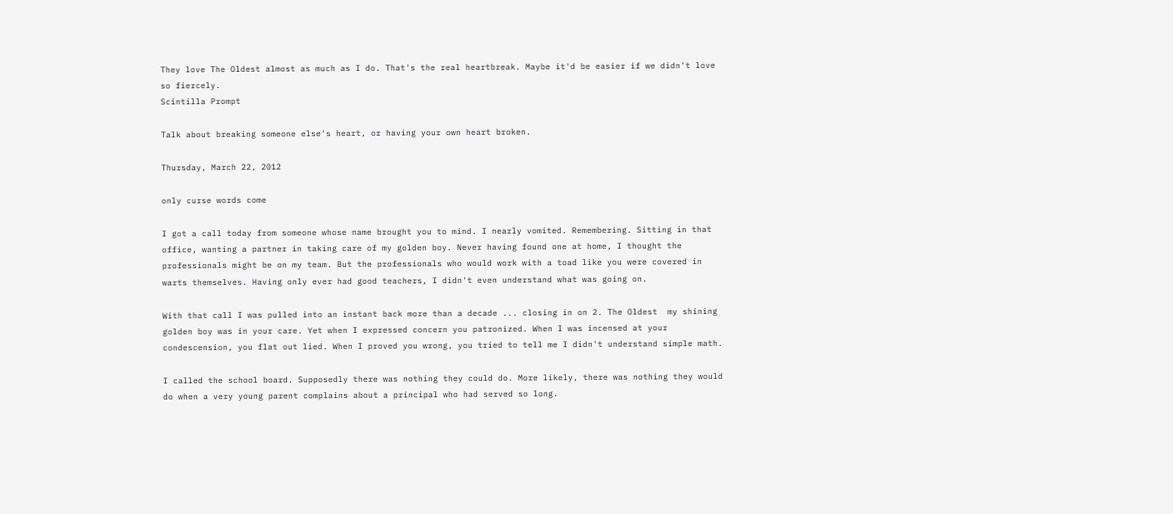They love The Oldest almost as much as I do. That's the real heartbreak. Maybe it'd be easier if we didn't love so fiercely.
Scintilla Prompt

Talk about breaking someone else's heart, or having your own heart broken.

Thursday, March 22, 2012

only curse words come

I got a call today from someone whose name brought you to mind. I nearly vomited. Remembering. Sitting in that office, wanting a partner in taking care of my golden boy. Never having found one at home, I thought the professionals might be on my team. But the professionals who would work with a toad like you were covered in warts themselves. Having only ever had good teachers, I didn't even understand what was going on.

With that call I was pulled into an instant back more than a decade ... closing in on 2. The Oldest  my shining golden boy was in your care. Yet when I expressed concern you patronized. When I was incensed at your condescension, you flat out lied. When I proved you wrong, you tried to tell me I didn't understand simple math.

I called the school board. Supposedly there was nothing they could do. More likely, there was nothing they would do when a very young parent complains about a principal who had served so long.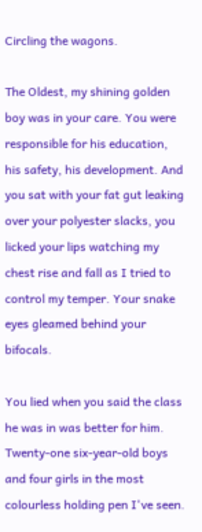Circling the wagons.

The Oldest, my shining golden boy was in your care. You were responsible for his education, his safety, his development. And you sat with your fat gut leaking over your polyester slacks, you licked your lips watching my chest rise and fall as I tried to control my temper. Your snake eyes gleamed behind your bifocals.

You lied when you said the class he was in was better for him. Twenty-one six-year-old boys and four girls in the most colourless holding pen I've seen.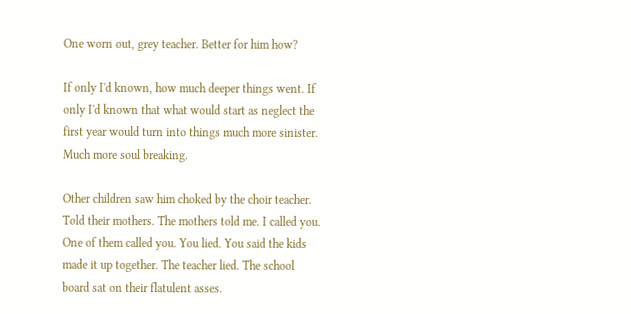One worn out, grey teacher. Better for him how?

If only I'd known, how much deeper things went. If only I'd known that what would start as neglect the first year would turn into things much more sinister. Much more soul breaking.

Other children saw him choked by the choir teacher. Told their mothers. The mothers told me. I called you. One of them called you. You lied. You said the kids made it up together. The teacher lied. The school board sat on their flatulent asses.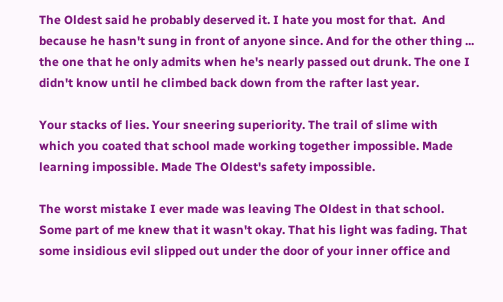The Oldest said he probably deserved it. I hate you most for that.  And because he hasn't sung in front of anyone since. And for the other thing ... the one that he only admits when he's nearly passed out drunk. The one I didn't know until he climbed back down from the rafter last year.

Your stacks of lies. Your sneering superiority. The trail of slime with which you coated that school made working together impossible. Made learning impossible. Made The Oldest's safety impossible.

The worst mistake I ever made was leaving The Oldest in that school. Some part of me knew that it wasn't okay. That his light was fading. That some insidious evil slipped out under the door of your inner office and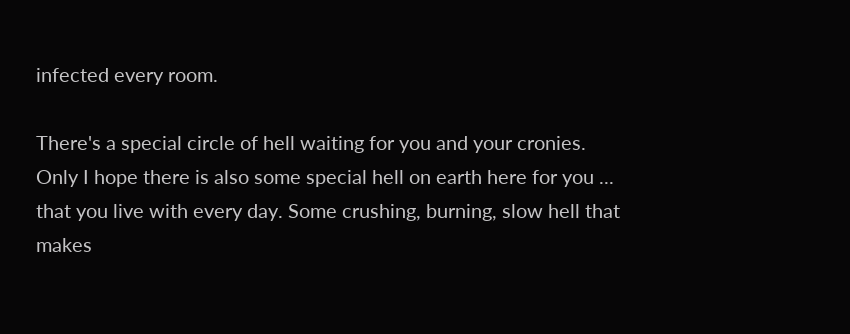infected every room.

There's a special circle of hell waiting for you and your cronies. Only I hope there is also some special hell on earth here for you ... that you live with every day. Some crushing, burning, slow hell that makes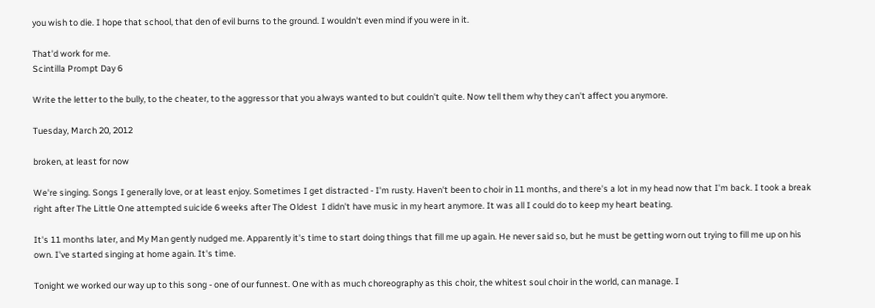you wish to die. I hope that school, that den of evil burns to the ground. I wouldn't even mind if you were in it.

That'd work for me.
Scintilla Prompt Day 6

Write the letter to the bully, to the cheater, to the aggressor that you always wanted to but couldn't quite. Now tell them why they can't affect you anymore.

Tuesday, March 20, 2012

broken, at least for now

We're singing. Songs I generally love, or at least enjoy. Sometimes I get distracted - I'm rusty. Haven't been to choir in 11 months, and there's a lot in my head now that I'm back. I took a break right after The Little One attempted suicide 6 weeks after The Oldest  I didn't have music in my heart anymore. It was all I could do to keep my heart beating.

It's 11 months later, and My Man gently nudged me. Apparently it's time to start doing things that fill me up again. He never said so, but he must be getting worn out trying to fill me up on his own. I've started singing at home again. It's time.

Tonight we worked our way up to this song - one of our funnest. One with as much choreography as this choir, the whitest soul choir in the world, can manage. I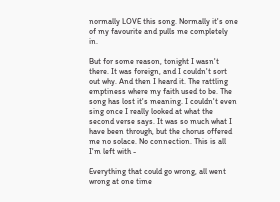normally LOVE this song. Normally it's one of my favourite and pulls me completely in.

But for some reason, tonight I wasn't there. It was foreign, and I couldn't sort out why. And then I heard it. The rattling emptiness where my faith used to be. The song has lost it's meaning. I couldn't even sing once I really looked at what the second verse says. It was so much what I have been through, but the chorus offered me no solace. No connection. This is all I'm left with -

Everything that could go wrong, all went wrong at one time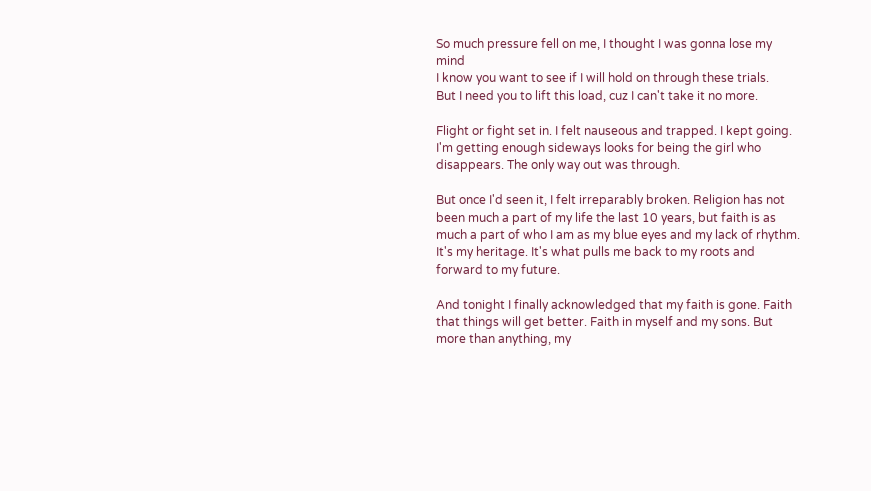So much pressure fell on me, I thought I was gonna lose my mind
I know you want to see if I will hold on through these trials.
But I need you to lift this load, cuz I can't take it no more.

Flight or fight set in. I felt nauseous and trapped. I kept going. I'm getting enough sideways looks for being the girl who disappears. The only way out was through.

But once I'd seen it, I felt irreparably broken. Religion has not been much a part of my life the last 10 years, but faith is as much a part of who I am as my blue eyes and my lack of rhythm. It's my heritage. It's what pulls me back to my roots and forward to my future.

And tonight I finally acknowledged that my faith is gone. Faith that things will get better. Faith in myself and my sons. But more than anything, my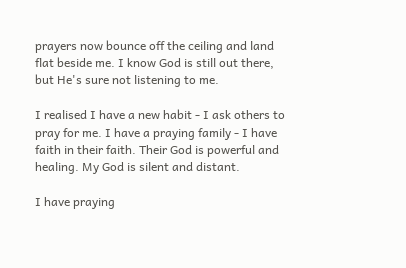prayers now bounce off the ceiling and land flat beside me. I know God is still out there, but He's sure not listening to me.

I realised I have a new habit - I ask others to pray for me. I have a praying family - I have faith in their faith. Their God is powerful and healing. My God is silent and distant.

I have praying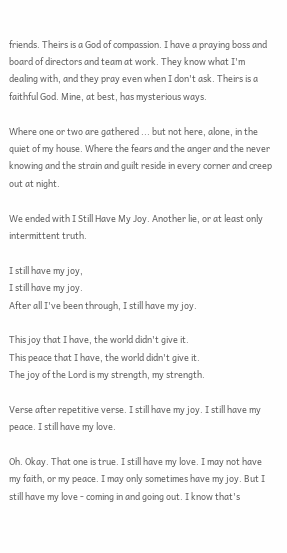friends. Theirs is a God of compassion. I have a praying boss and board of directors and team at work. They know what I'm dealing with, and they pray even when I don't ask. Theirs is a faithful God. Mine, at best, has mysterious ways.

Where one or two are gathered ... but not here, alone, in the quiet of my house. Where the fears and the anger and the never knowing and the strain and guilt reside in every corner and creep out at night.

We ended with I Still Have My Joy. Another lie, or at least only intermittent truth.

I still have my joy,
I still have my joy.
After all I've been through, I still have my joy.

This joy that I have, the world didn't give it.
This peace that I have, the world didn't give it.
The joy of the Lord is my strength, my strength.

Verse after repetitive verse. I still have my joy. I still have my peace. I still have my love.

Oh. Okay. That one is true. I still have my love. I may not have my faith, or my peace. I may only sometimes have my joy. But I still have my love - coming in and going out. I know that's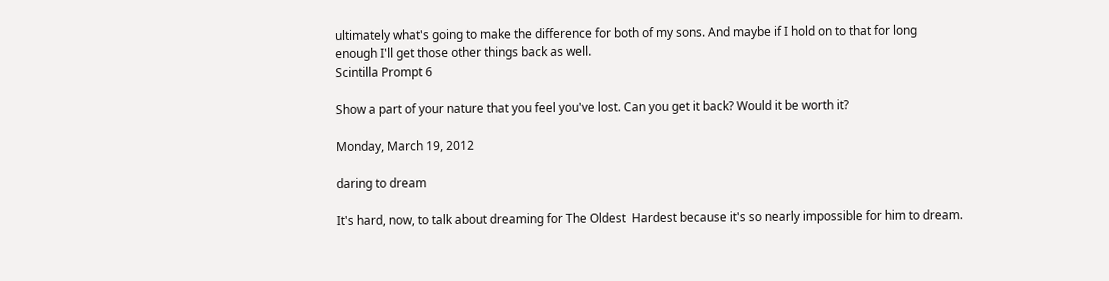ultimately what's going to make the difference for both of my sons. And maybe if I hold on to that for long enough I'll get those other things back as well.
Scintilla Prompt 6

Show a part of your nature that you feel you've lost. Can you get it back? Would it be worth it?

Monday, March 19, 2012

daring to dream

It's hard, now, to talk about dreaming for The Oldest  Hardest because it's so nearly impossible for him to dream.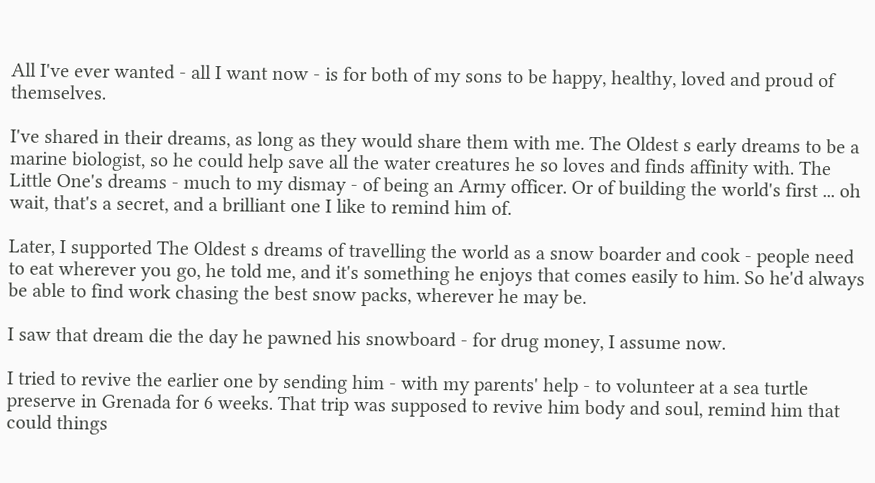All I've ever wanted - all I want now - is for both of my sons to be happy, healthy, loved and proud of themselves.

I've shared in their dreams, as long as they would share them with me. The Oldest s early dreams to be a marine biologist, so he could help save all the water creatures he so loves and finds affinity with. The Little One's dreams - much to my dismay - of being an Army officer. Or of building the world's first ... oh wait, that's a secret, and a brilliant one I like to remind him of.

Later, I supported The Oldest s dreams of travelling the world as a snow boarder and cook - people need to eat wherever you go, he told me, and it's something he enjoys that comes easily to him. So he'd always be able to find work chasing the best snow packs, wherever he may be.

I saw that dream die the day he pawned his snowboard - for drug money, I assume now.

I tried to revive the earlier one by sending him - with my parents' help - to volunteer at a sea turtle preserve in Grenada for 6 weeks. That trip was supposed to revive him body and soul, remind him that could things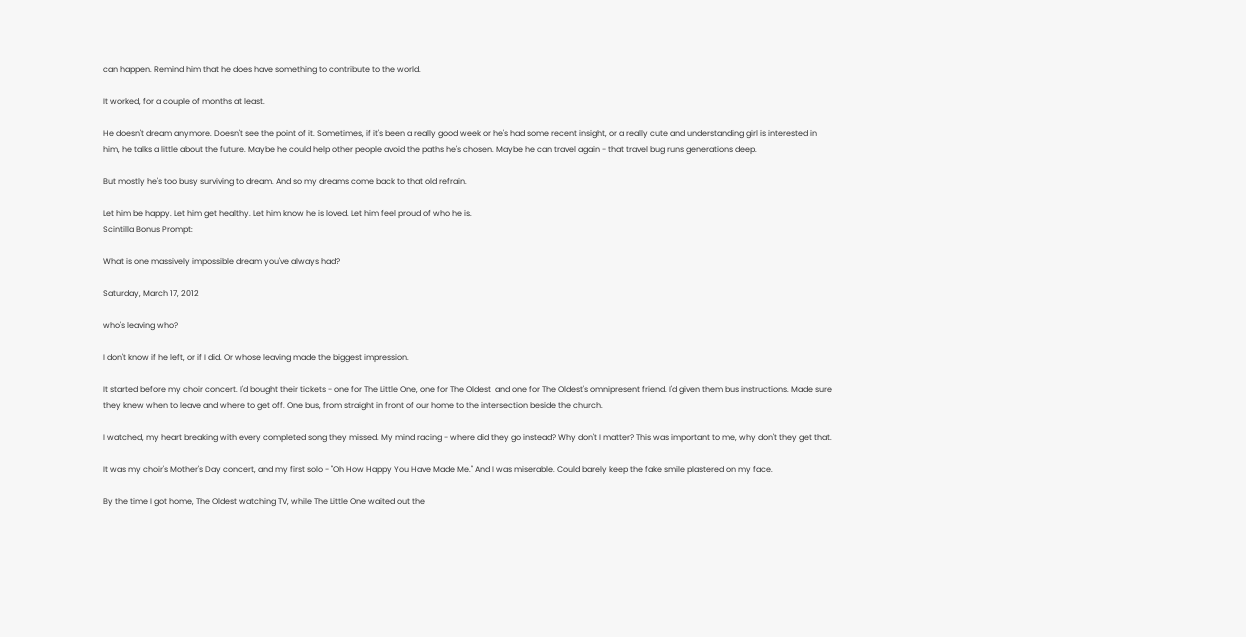can happen. Remind him that he does have something to contribute to the world.

It worked, for a couple of months at least.

He doesn't dream anymore. Doesn't see the point of it. Sometimes, if it's been a really good week or he's had some recent insight, or a really cute and understanding girl is interested in him, he talks a little about the future. Maybe he could help other people avoid the paths he's chosen. Maybe he can travel again - that travel bug runs generations deep.

But mostly he's too busy surviving to dream. And so my dreams come back to that old refrain.

Let him be happy. Let him get healthy. Let him know he is loved. Let him feel proud of who he is.
Scintilla Bonus Prompt:

What is one massively impossible dream you've always had?

Saturday, March 17, 2012

who's leaving who?

I don't know if he left, or if I did. Or whose leaving made the biggest impression.

It started before my choir concert. I'd bought their tickets - one for The Little One, one for The Oldest  and one for The Oldest's omnipresent friend. I'd given them bus instructions. Made sure they knew when to leave and where to get off. One bus, from straight in front of our home to the intersection beside the church.

I watched, my heart breaking with every completed song they missed. My mind racing - where did they go instead? Why don't I matter? This was important to me, why don't they get that.

It was my choir's Mother's Day concert, and my first solo - "Oh How Happy You Have Made Me." And I was miserable. Could barely keep the fake smile plastered on my face.

By the time I got home, The Oldest watching TV, while The Little One waited out the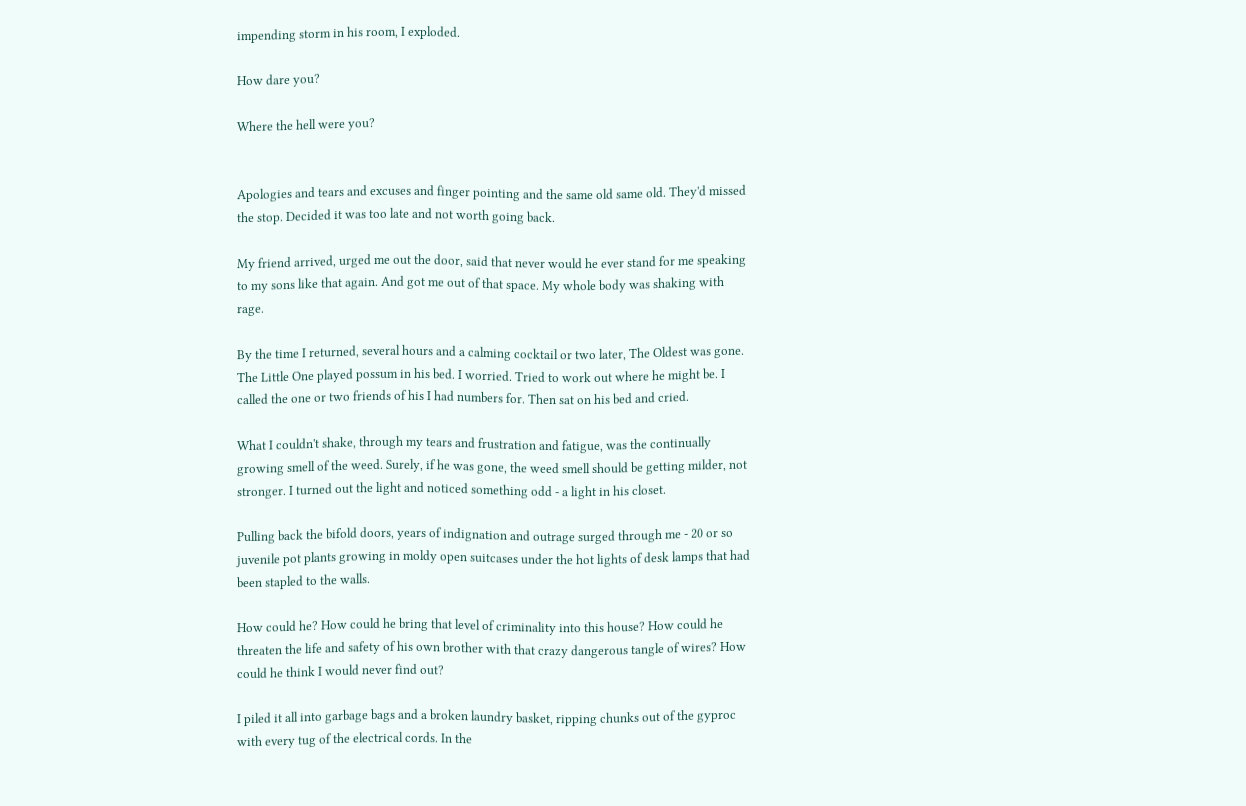impending storm in his room, I exploded.

How dare you?

Where the hell were you?


Apologies and tears and excuses and finger pointing and the same old same old. They'd missed the stop. Decided it was too late and not worth going back.

My friend arrived, urged me out the door, said that never would he ever stand for me speaking to my sons like that again. And got me out of that space. My whole body was shaking with rage.

By the time I returned, several hours and a calming cocktail or two later, The Oldest was gone. The Little One played possum in his bed. I worried. Tried to work out where he might be. I called the one or two friends of his I had numbers for. Then sat on his bed and cried.

What I couldn't shake, through my tears and frustration and fatigue, was the continually growing smell of the weed. Surely, if he was gone, the weed smell should be getting milder, not stronger. I turned out the light and noticed something odd - a light in his closet.

Pulling back the bifold doors, years of indignation and outrage surged through me - 20 or so juvenile pot plants growing in moldy open suitcases under the hot lights of desk lamps that had been stapled to the walls.

How could he? How could he bring that level of criminality into this house? How could he threaten the life and safety of his own brother with that crazy dangerous tangle of wires? How could he think I would never find out?

I piled it all into garbage bags and a broken laundry basket, ripping chunks out of the gyproc with every tug of the electrical cords. In the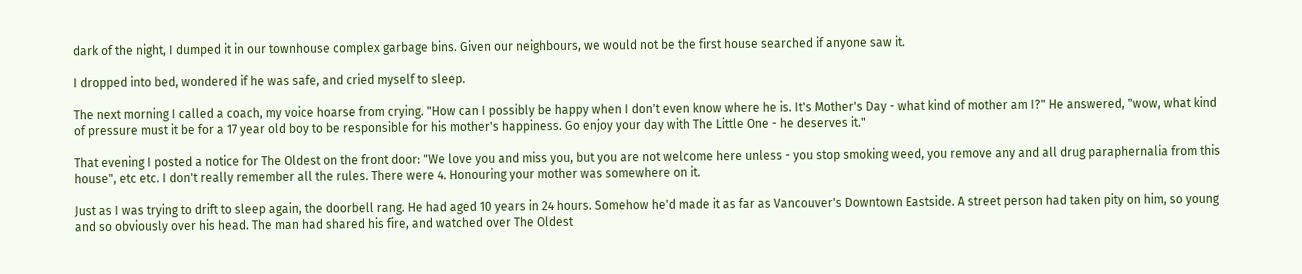dark of the night, I dumped it in our townhouse complex garbage bins. Given our neighbours, we would not be the first house searched if anyone saw it.

I dropped into bed, wondered if he was safe, and cried myself to sleep.

The next morning I called a coach, my voice hoarse from crying. "How can I possibly be happy when I don't even know where he is. It's Mother's Day - what kind of mother am I?" He answered, "wow, what kind of pressure must it be for a 17 year old boy to be responsible for his mother's happiness. Go enjoy your day with The Little One - he deserves it."

That evening I posted a notice for The Oldest on the front door: "We love you and miss you, but you are not welcome here unless - you stop smoking weed, you remove any and all drug paraphernalia from this house", etc etc. I don't really remember all the rules. There were 4. Honouring your mother was somewhere on it.

Just as I was trying to drift to sleep again, the doorbell rang. He had aged 10 years in 24 hours. Somehow he'd made it as far as Vancouver's Downtown Eastside. A street person had taken pity on him, so young and so obviously over his head. The man had shared his fire, and watched over The Oldest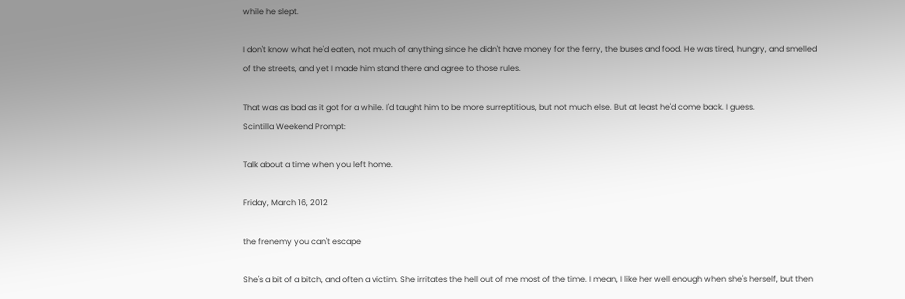while he slept.

I don't know what he'd eaten, not much of anything since he didn't have money for the ferry, the buses and food. He was tired, hungry, and smelled of the streets, and yet I made him stand there and agree to those rules.

That was as bad as it got for a while. I'd taught him to be more surreptitious, but not much else. But at least he'd come back. I guess.
Scintilla Weekend Prompt:

Talk about a time when you left home.

Friday, March 16, 2012

the frenemy you can't escape

She's a bit of a bitch, and often a victim. She irritates the hell out of me most of the time. I mean, I like her well enough when she's herself, but then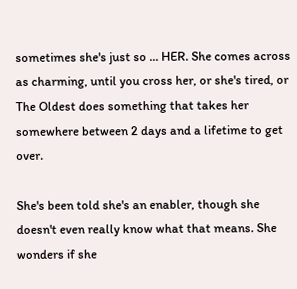sometimes she's just so ... HER. She comes across as charming, until you cross her, or she's tired, or The Oldest does something that takes her somewhere between 2 days and a lifetime to get over.

She's been told she's an enabler, though she doesn't even really know what that means. She wonders if she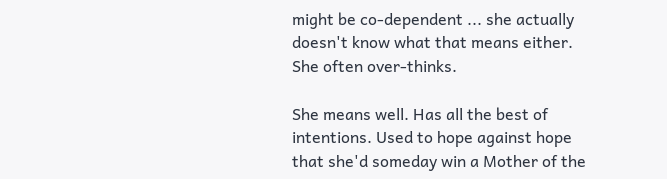might be co-dependent ... she actually doesn't know what that means either. She often over-thinks.

She means well. Has all the best of intentions. Used to hope against hope that she'd someday win a Mother of the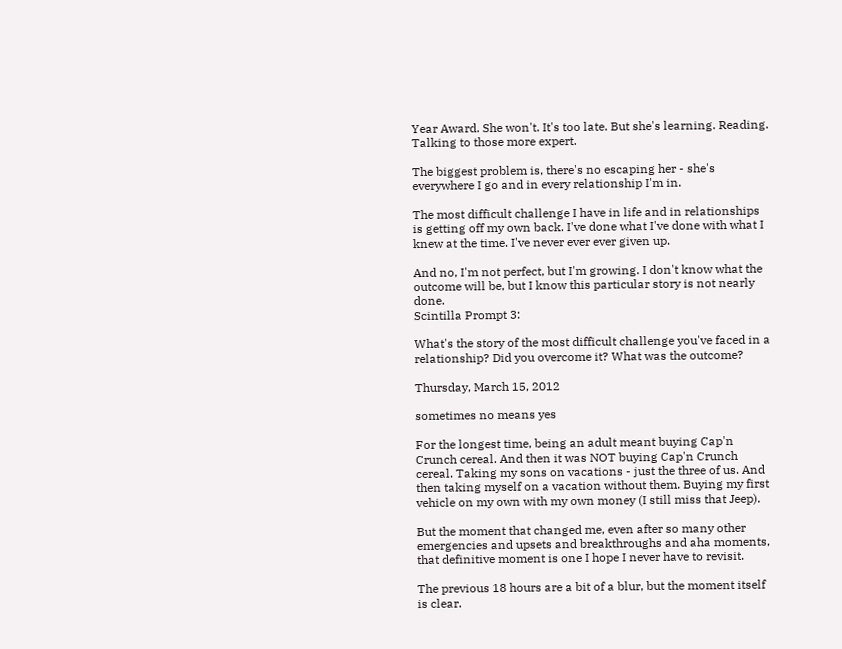Year Award. She won't. It's too late. But she's learning. Reading. Talking to those more expert.

The biggest problem is, there's no escaping her - she's everywhere I go and in every relationship I'm in.

The most difficult challenge I have in life and in relationships is getting off my own back. I've done what I've done with what I knew at the time. I've never ever ever given up.

And no, I'm not perfect, but I'm growing. I don't know what the outcome will be, but I know this particular story is not nearly done.
Scintilla Prompt 3:

What's the story of the most difficult challenge you've faced in a relationship? Did you overcome it? What was the outcome?

Thursday, March 15, 2012

sometimes no means yes

For the longest time, being an adult meant buying Cap'n Crunch cereal. And then it was NOT buying Cap'n Crunch cereal. Taking my sons on vacations - just the three of us. And then taking myself on a vacation without them. Buying my first vehicle on my own with my own money (I still miss that Jeep).

But the moment that changed me, even after so many other emergencies and upsets and breakthroughs and aha moments, that definitive moment is one I hope I never have to revisit.

The previous 18 hours are a bit of a blur, but the moment itself is clear.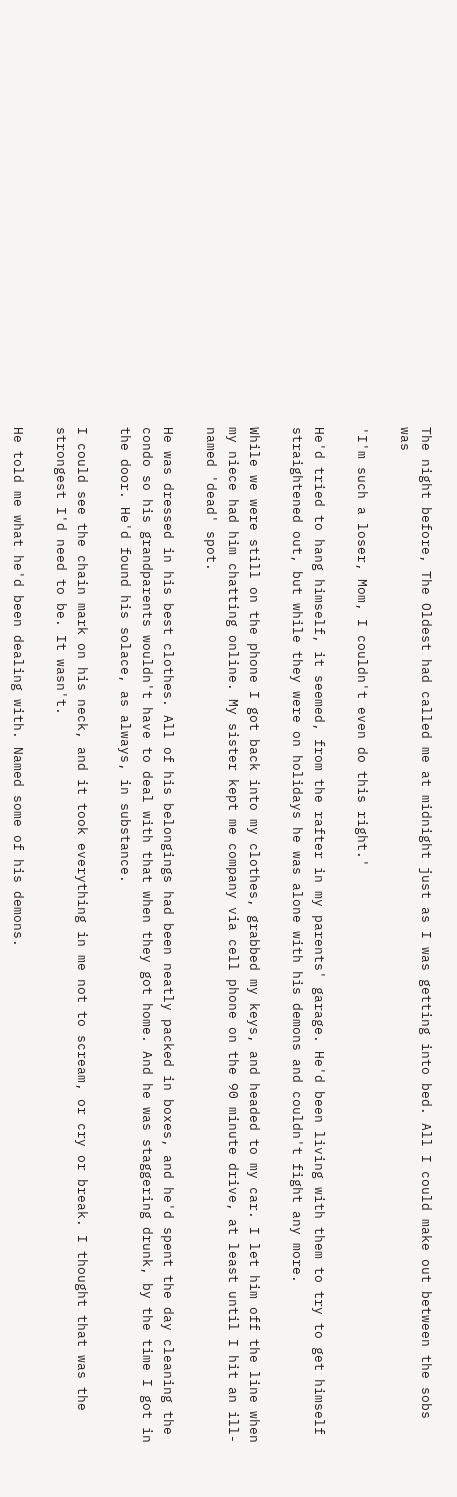The night before, The Oldest had called me at midnight just as I was getting into bed. All I could make out between the sobs was

'I'm such a loser, Mom, I couldn't even do this right.'

He'd tried to hang himself, it seemed, from the rafter in my parents' garage. He'd been living with them to try to get himself straightened out, but while they were on holidays he was alone with his demons and couldn't fight any more.

While we were still on the phone I got back into my clothes, grabbed my keys, and headed to my car. I let him off the line when my niece had him chatting online. My sister kept me company via cell phone on the 90 minute drive, at least until I hit an ill-named 'dead' spot.

He was dressed in his best clothes. All of his belongings had been neatly packed in boxes, and he'd spent the day cleaning the condo so his grandparents wouldn't have to deal with that when they got home. And he was staggering drunk, by the time I got in the door. He'd found his solace, as always, in substance.

I could see the chain mark on his neck, and it took everything in me not to scream, or cry or break. I thought that was the strongest I'd need to be. It wasn't.

He told me what he'd been dealing with. Named some of his demons.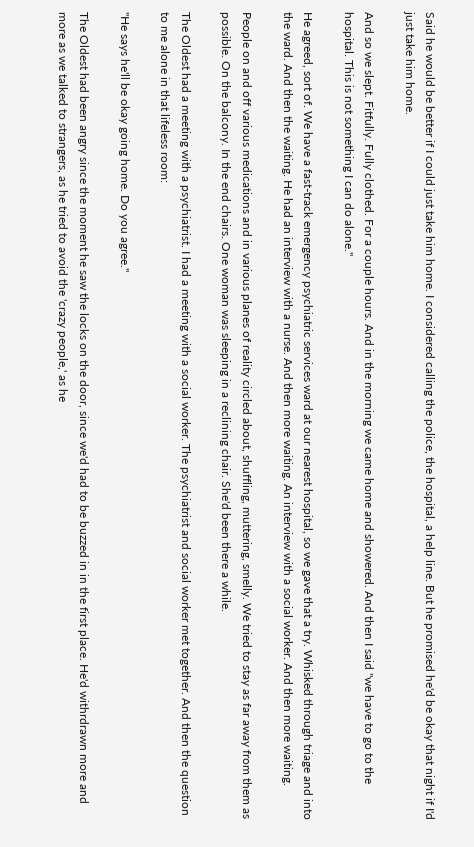Said he would be better if I could just take him home. I considered calling the police, the hospital, a help line. But he promised he'd be okay that night if I'd just take him home.

And so we slept. Fitfully. Fully clothed. For a couple hours. And in the morning we came home and showered. And then I said "we have to go to the hospital. This is not something I can do alone."

He agreed, sort of. We have a fast-track emergency psychiatric services ward at our nearest hospital, so we gave that a try. Whisked through triage and into the ward. And then the waiting. He had an interview with a nurse. And then more waiting. An interview with a social worker. And then more waiting.

People on and off various medications and in various planes of reality circled about, shuffling, muttering, smelly. We tried to stay as far away from them as possible. On the balcony. In the end chairs. One woman was sleeping in a reclining chair. She'd been there a while.

The Oldest had a meeting with a psychiatrist. I had a meeting with a social worker. The psychiatrist and social worker met together. And then the question to me alone in that lifeless room:

"He says he'll be okay going home. Do you agree."

The Oldest had been angry since the moment he saw the locks on the door, since we'd had to be buzzed in in the first place. He'd withrdrawn more and more as we talked to strangers, as he tried to avoid the 'crazy people,' as he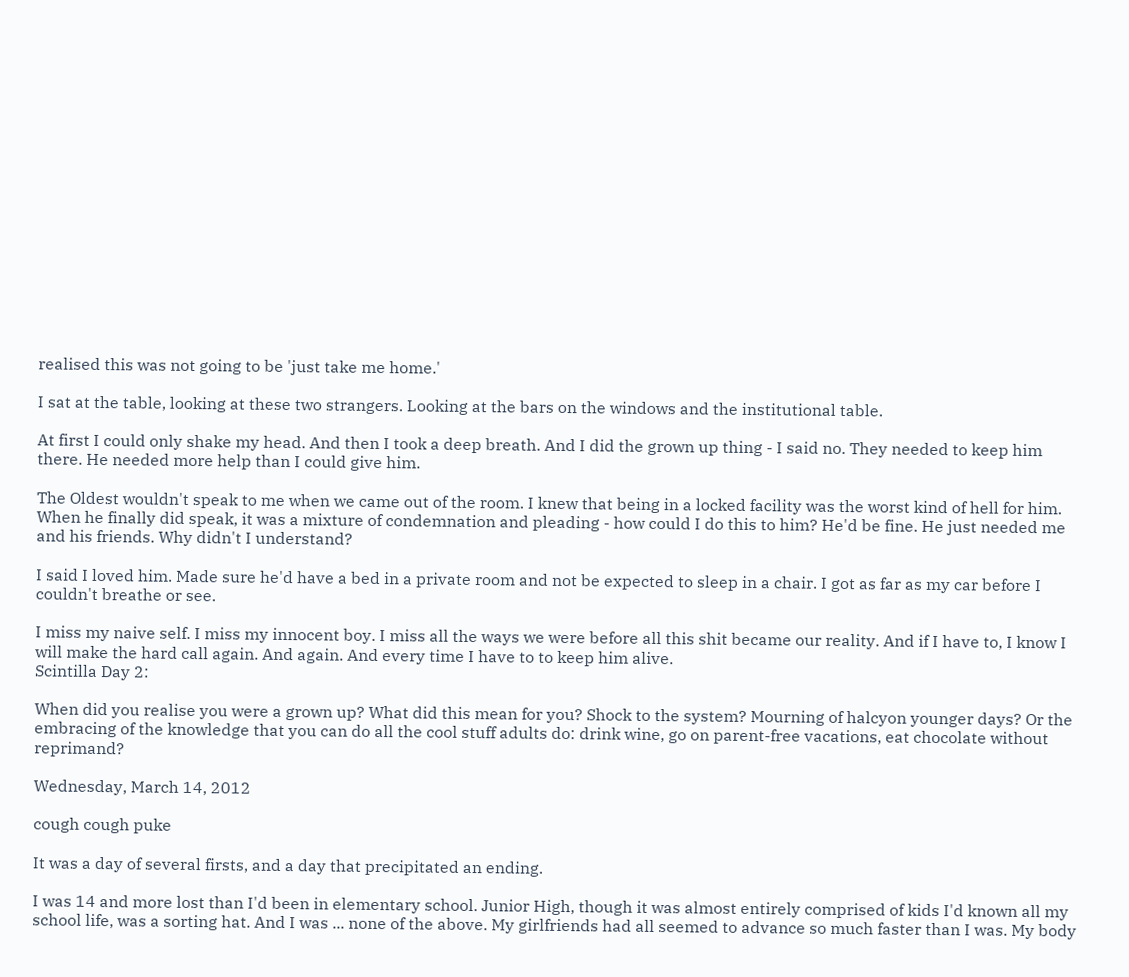realised this was not going to be 'just take me home.'

I sat at the table, looking at these two strangers. Looking at the bars on the windows and the institutional table.

At first I could only shake my head. And then I took a deep breath. And I did the grown up thing - I said no. They needed to keep him there. He needed more help than I could give him.

The Oldest wouldn't speak to me when we came out of the room. I knew that being in a locked facility was the worst kind of hell for him. When he finally did speak, it was a mixture of condemnation and pleading - how could I do this to him? He'd be fine. He just needed me and his friends. Why didn't I understand?

I said I loved him. Made sure he'd have a bed in a private room and not be expected to sleep in a chair. I got as far as my car before I couldn't breathe or see.

I miss my naive self. I miss my innocent boy. I miss all the ways we were before all this shit became our reality. And if I have to, I know I will make the hard call again. And again. And every time I have to to keep him alive.
Scintilla Day 2:

When did you realise you were a grown up? What did this mean for you? Shock to the system? Mourning of halcyon younger days? Or the embracing of the knowledge that you can do all the cool stuff adults do: drink wine, go on parent-free vacations, eat chocolate without reprimand?

Wednesday, March 14, 2012

cough cough puke

It was a day of several firsts, and a day that precipitated an ending.

I was 14 and more lost than I'd been in elementary school. Junior High, though it was almost entirely comprised of kids I'd known all my school life, was a sorting hat. And I was ... none of the above. My girlfriends had all seemed to advance so much faster than I was. My body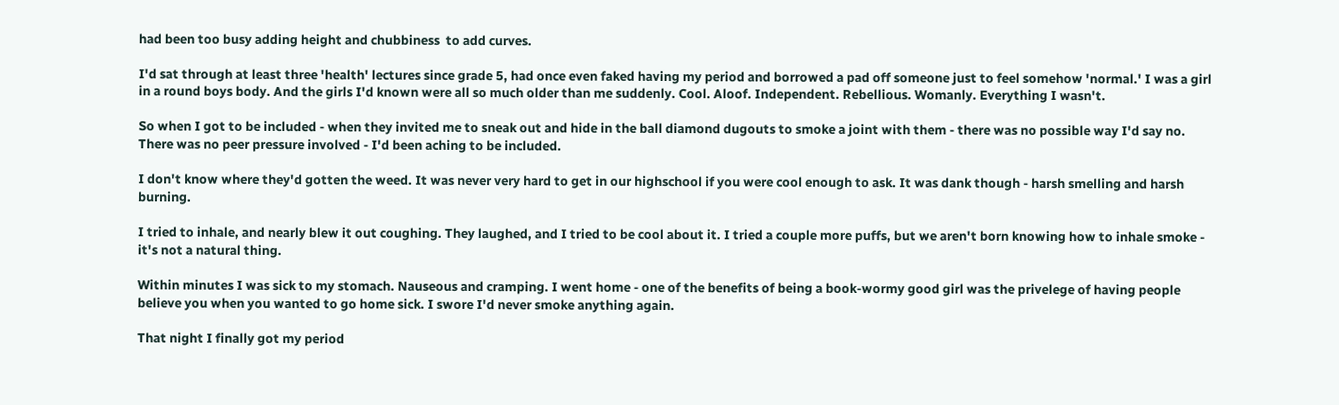had been too busy adding height and chubbiness  to add curves.

I'd sat through at least three 'health' lectures since grade 5, had once even faked having my period and borrowed a pad off someone just to feel somehow 'normal.' I was a girl in a round boys body. And the girls I'd known were all so much older than me suddenly. Cool. Aloof. Independent. Rebellious. Womanly. Everything I wasn't.

So when I got to be included - when they invited me to sneak out and hide in the ball diamond dugouts to smoke a joint with them - there was no possible way I'd say no. There was no peer pressure involved - I'd been aching to be included.

I don't know where they'd gotten the weed. It was never very hard to get in our highschool if you were cool enough to ask. It was dank though - harsh smelling and harsh burning.

I tried to inhale, and nearly blew it out coughing. They laughed, and I tried to be cool about it. I tried a couple more puffs, but we aren't born knowing how to inhale smoke - it's not a natural thing.

Within minutes I was sick to my stomach. Nauseous and cramping. I went home - one of the benefits of being a book-wormy good girl was the privelege of having people believe you when you wanted to go home sick. I swore I'd never smoke anything again.

That night I finally got my period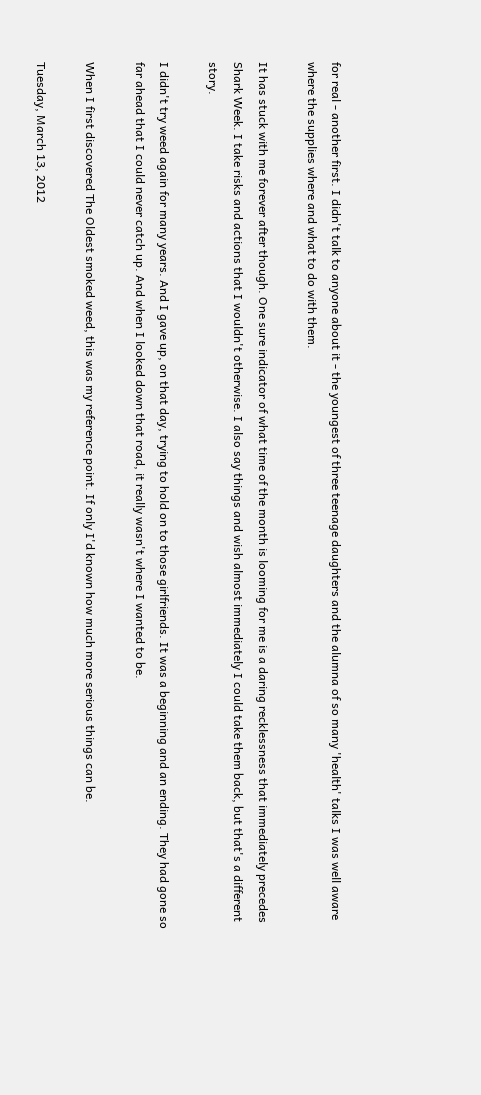for real - another first. I didn't talk to anyone about it - the youngest of three teenage daughters and the alumna of so many 'health' talks I was well aware where the supplies where and what to do with them.

It has stuck with me forever after though. One sure indicator of what time of the month is looming for me is a daring recklessness that immediately precedes Shark Week. I take risks and actions that I wouldn't otherwise. I also say things and wish almost immediately I could take them back, but that's a different story.

I didn't try weed again for many years. And I gave up, on that day, trying to hold on to those girlfriends. It was a beginning and an ending. They had gone so far ahead that I could never catch up. And when I looked down that road, it really wasn't where I wanted to be.

When I first discovered The Oldest smoked weed, this was my reference point. If only I'd known how much more serious things can be.

Tuesday, March 13, 2012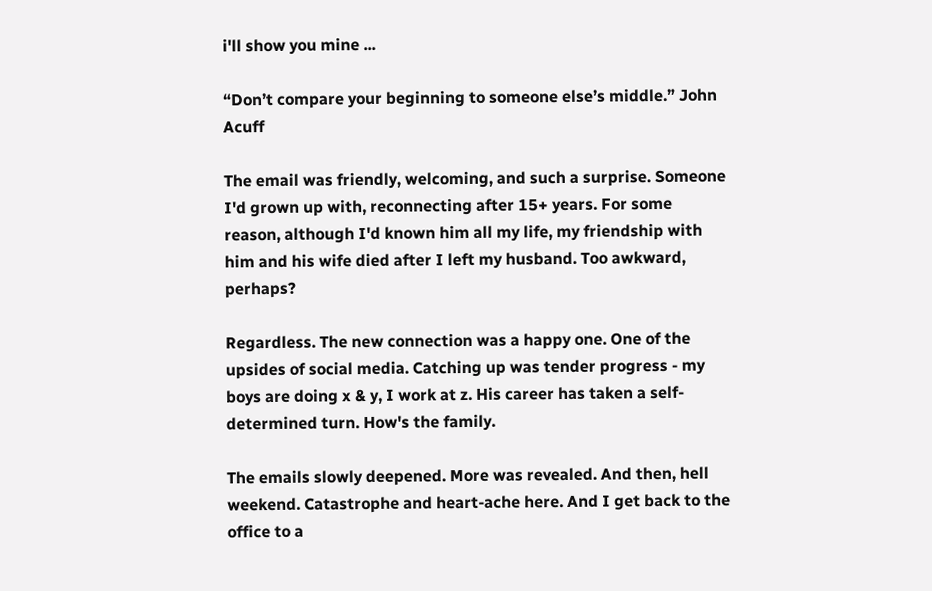i'll show you mine ...

“Don’t compare your beginning to someone else’s middle.” John Acuff

The email was friendly, welcoming, and such a surprise. Someone I'd grown up with, reconnecting after 15+ years. For some reason, although I'd known him all my life, my friendship with him and his wife died after I left my husband. Too awkward, perhaps?

Regardless. The new connection was a happy one. One of the upsides of social media. Catching up was tender progress - my boys are doing x & y, I work at z. His career has taken a self-determined turn. How's the family.

The emails slowly deepened. More was revealed. And then, hell weekend. Catastrophe and heart-ache here. And I get back to the office to a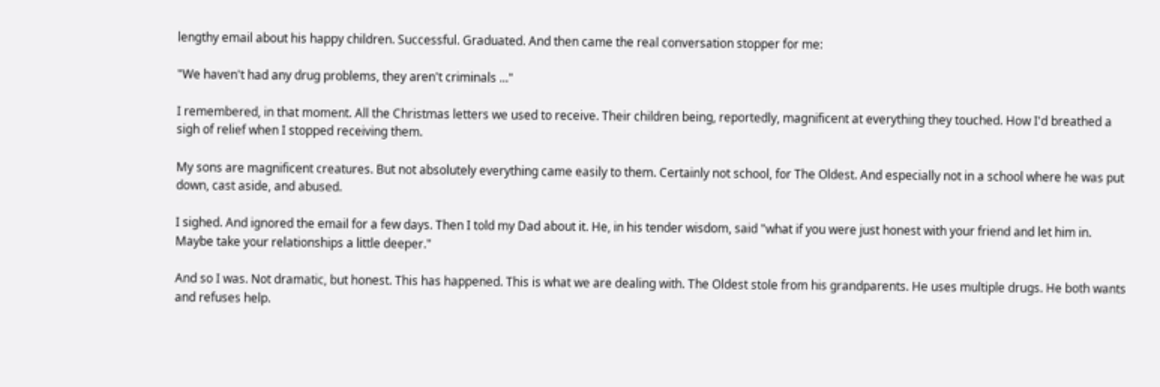lengthy email about his happy children. Successful. Graduated. And then came the real conversation stopper for me:

"We haven't had any drug problems, they aren't criminals ..."

I remembered, in that moment. All the Christmas letters we used to receive. Their children being, reportedly, magnificent at everything they touched. How I'd breathed a sigh of relief when I stopped receiving them.

My sons are magnificent creatures. But not absolutely everything came easily to them. Certainly not school, for The Oldest. And especially not in a school where he was put down, cast aside, and abused.

I sighed. And ignored the email for a few days. Then I told my Dad about it. He, in his tender wisdom, said "what if you were just honest with your friend and let him in. Maybe take your relationships a little deeper."

And so I was. Not dramatic, but honest. This has happened. This is what we are dealing with. The Oldest stole from his grandparents. He uses multiple drugs. He both wants and refuses help.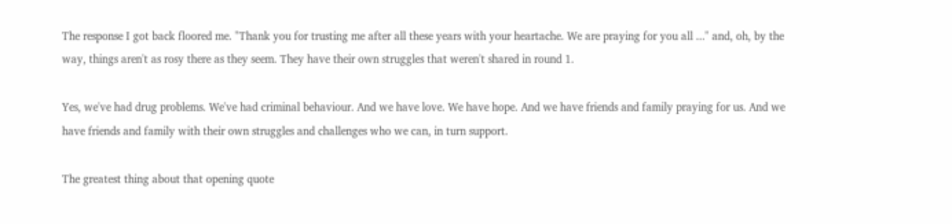The response I got back floored me. "Thank you for trusting me after all these years with your heartache. We are praying for you all ..." and, oh, by the way, things aren't as rosy there as they seem. They have their own struggles that weren't shared in round 1.

Yes, we've had drug problems. We've had criminal behaviour. And we have love. We have hope. And we have friends and family praying for us. And we have friends and family with their own struggles and challenges who we can, in turn support.

The greatest thing about that opening quote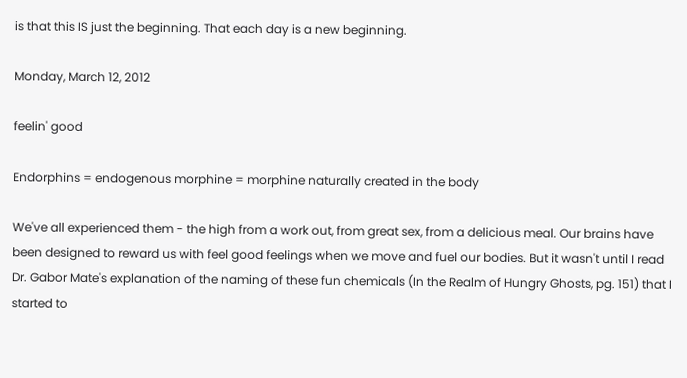is that this IS just the beginning. That each day is a new beginning.

Monday, March 12, 2012

feelin' good

Endorphins = endogenous morphine = morphine naturally created in the body

We've all experienced them - the high from a work out, from great sex, from a delicious meal. Our brains have been designed to reward us with feel good feelings when we move and fuel our bodies. But it wasn't until I read Dr. Gabor Mate's explanation of the naming of these fun chemicals (In the Realm of Hungry Ghosts, pg. 151) that I started to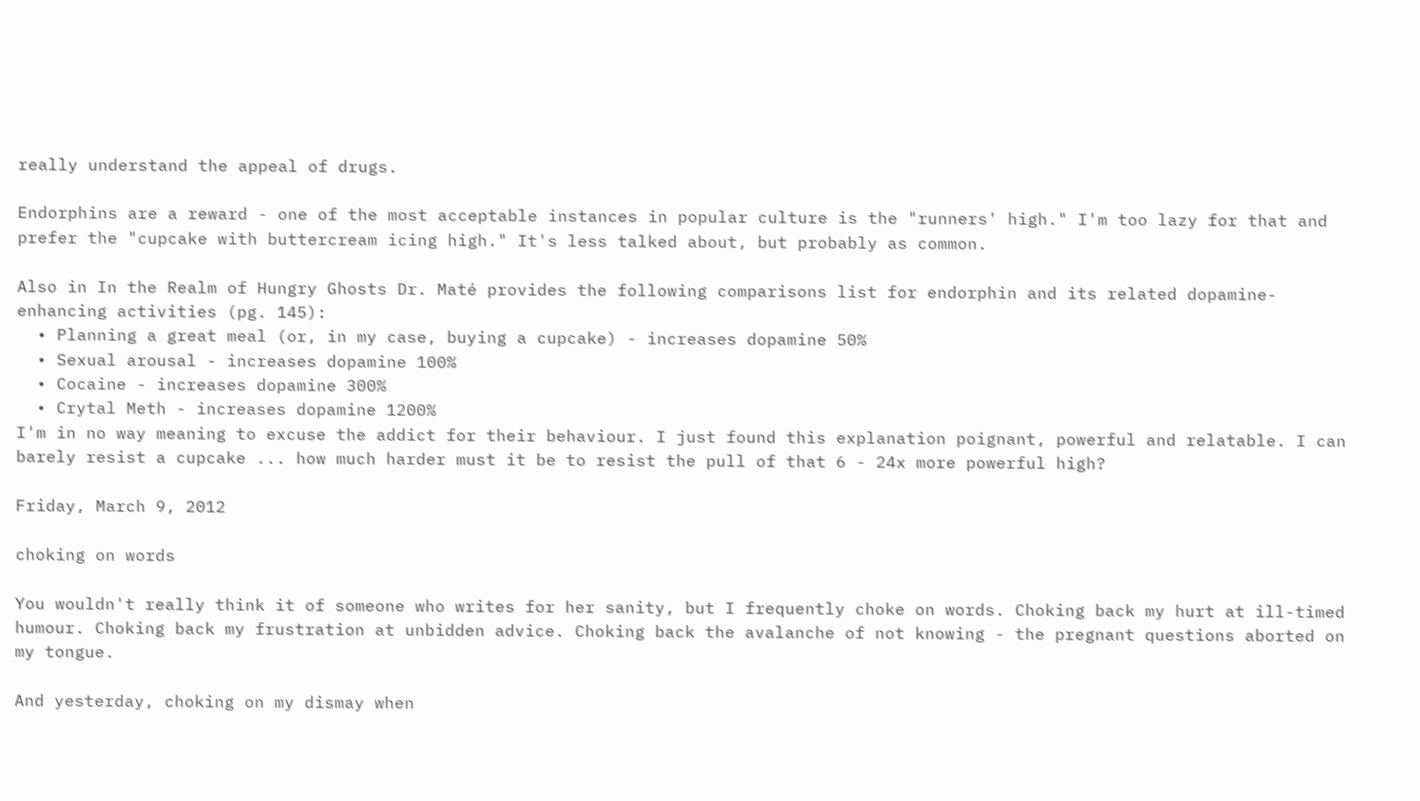really understand the appeal of drugs.

Endorphins are a reward - one of the most acceptable instances in popular culture is the "runners' high." I'm too lazy for that and prefer the "cupcake with buttercream icing high." It's less talked about, but probably as common.

Also in In the Realm of Hungry Ghosts Dr. Maté provides the following comparisons list for endorphin and its related dopamine-enhancing activities (pg. 145):
  • Planning a great meal (or, in my case, buying a cupcake) - increases dopamine 50%
  • Sexual arousal - increases dopamine 100%
  • Cocaine - increases dopamine 300%
  • Crytal Meth - increases dopamine 1200%
I'm in no way meaning to excuse the addict for their behaviour. I just found this explanation poignant, powerful and relatable. I can barely resist a cupcake ... how much harder must it be to resist the pull of that 6 - 24x more powerful high?

Friday, March 9, 2012

choking on words

You wouldn't really think it of someone who writes for her sanity, but I frequently choke on words. Choking back my hurt at ill-timed humour. Choking back my frustration at unbidden advice. Choking back the avalanche of not knowing - the pregnant questions aborted on my tongue.

And yesterday, choking on my dismay when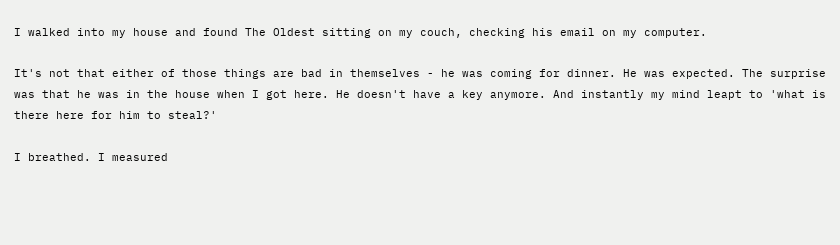I walked into my house and found The Oldest sitting on my couch, checking his email on my computer.

It's not that either of those things are bad in themselves - he was coming for dinner. He was expected. The surprise was that he was in the house when I got here. He doesn't have a key anymore. And instantly my mind leapt to 'what is there here for him to steal?'

I breathed. I measured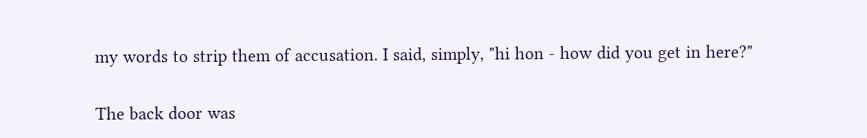my words to strip them of accusation. I said, simply, "hi hon - how did you get in here?"

The back door was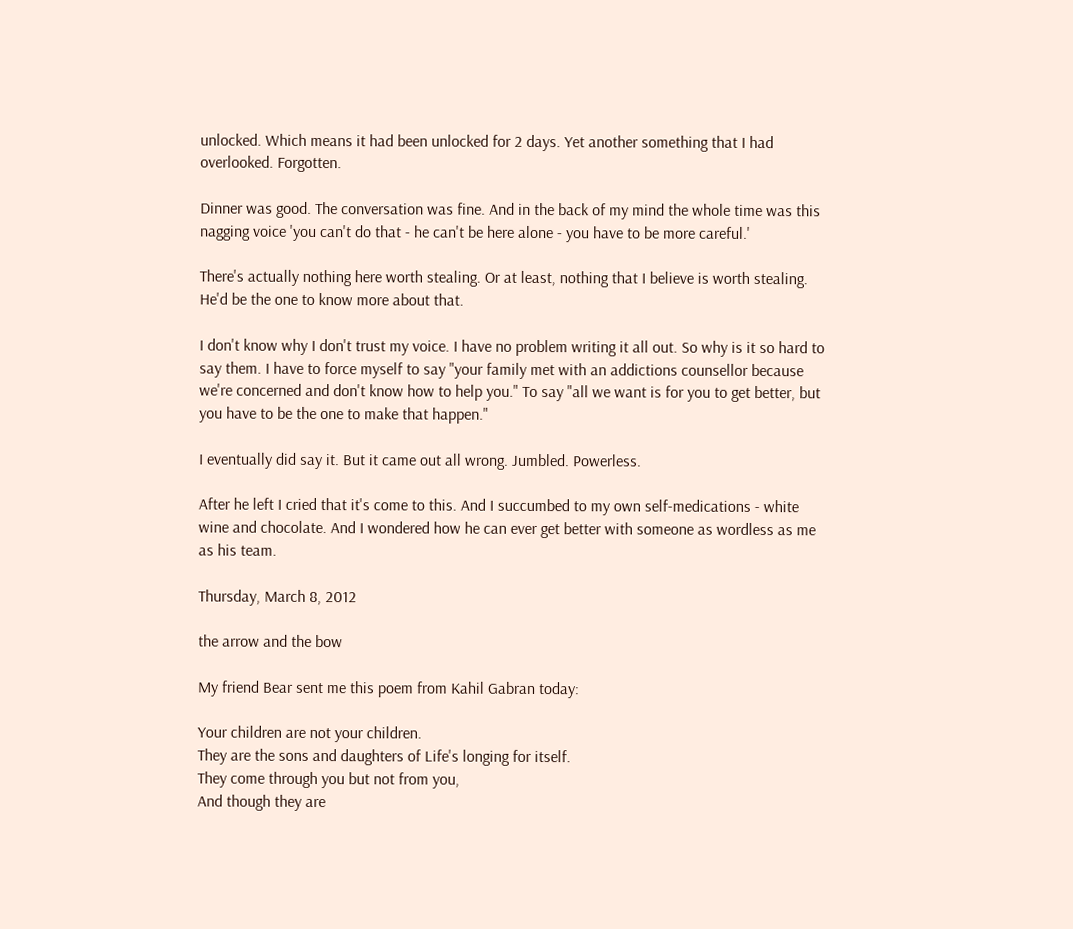unlocked. Which means it had been unlocked for 2 days. Yet another something that I had overlooked. Forgotten.

Dinner was good. The conversation was fine. And in the back of my mind the whole time was this nagging voice 'you can't do that - he can't be here alone - you have to be more careful.'

There's actually nothing here worth stealing. Or at least, nothing that I believe is worth stealing. He'd be the one to know more about that.

I don't know why I don't trust my voice. I have no problem writing it all out. So why is it so hard to say them. I have to force myself to say "your family met with an addictions counsellor because we're concerned and don't know how to help you." To say "all we want is for you to get better, but you have to be the one to make that happen."

I eventually did say it. But it came out all wrong. Jumbled. Powerless.

After he left I cried that it's come to this. And I succumbed to my own self-medications - white wine and chocolate. And I wondered how he can ever get better with someone as wordless as me as his team.

Thursday, March 8, 2012

the arrow and the bow

My friend Bear sent me this poem from Kahil Gabran today:

Your children are not your children.
They are the sons and daughters of Life's longing for itself.
They come through you but not from you,
And though they are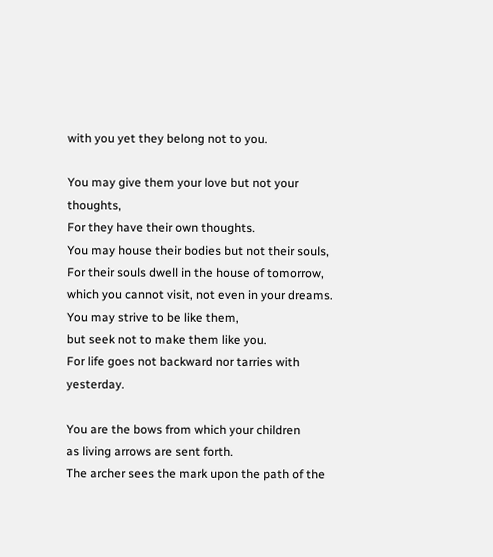with you yet they belong not to you.

You may give them your love but not your thoughts,
For they have their own thoughts.
You may house their bodies but not their souls,
For their souls dwell in the house of tomorrow,
which you cannot visit, not even in your dreams.
You may strive to be like them,
but seek not to make them like you.
For life goes not backward nor tarries with yesterday.

You are the bows from which your children
as living arrows are sent forth.
The archer sees the mark upon the path of the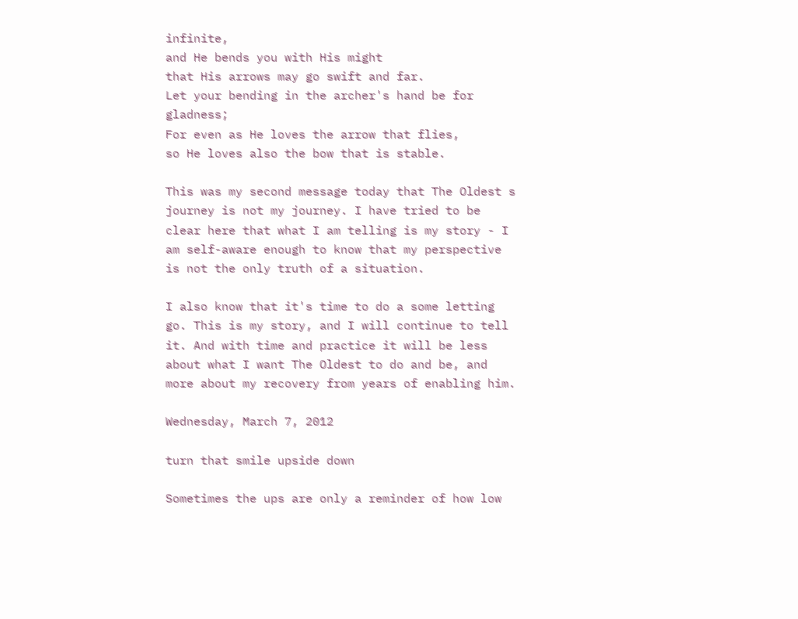infinite,
and He bends you with His might
that His arrows may go swift and far.
Let your bending in the archer's hand be for gladness;
For even as He loves the arrow that flies,
so He loves also the bow that is stable.

This was my second message today that The Oldest s journey is not my journey. I have tried to be clear here that what I am telling is my story - I am self-aware enough to know that my perspective is not the only truth of a situation.

I also know that it's time to do a some letting go. This is my story, and I will continue to tell it. And with time and practice it will be less about what I want The Oldest to do and be, and more about my recovery from years of enabling him.

Wednesday, March 7, 2012

turn that smile upside down

Sometimes the ups are only a reminder of how low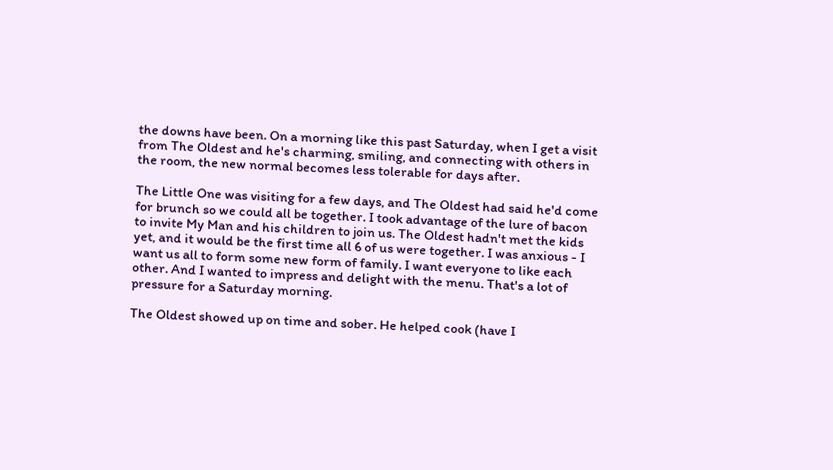the downs have been. On a morning like this past Saturday, when I get a visit from The Oldest and he's charming, smiling, and connecting with others in the room, the new normal becomes less tolerable for days after.

The Little One was visiting for a few days, and The Oldest had said he'd come for brunch so we could all be together. I took advantage of the lure of bacon to invite My Man and his children to join us. The Oldest hadn't met the kids yet, and it would be the first time all 6 of us were together. I was anxious - I want us all to form some new form of family. I want everyone to like each other. And I wanted to impress and delight with the menu. That's a lot of pressure for a Saturday morning.

The Oldest showed up on time and sober. He helped cook (have I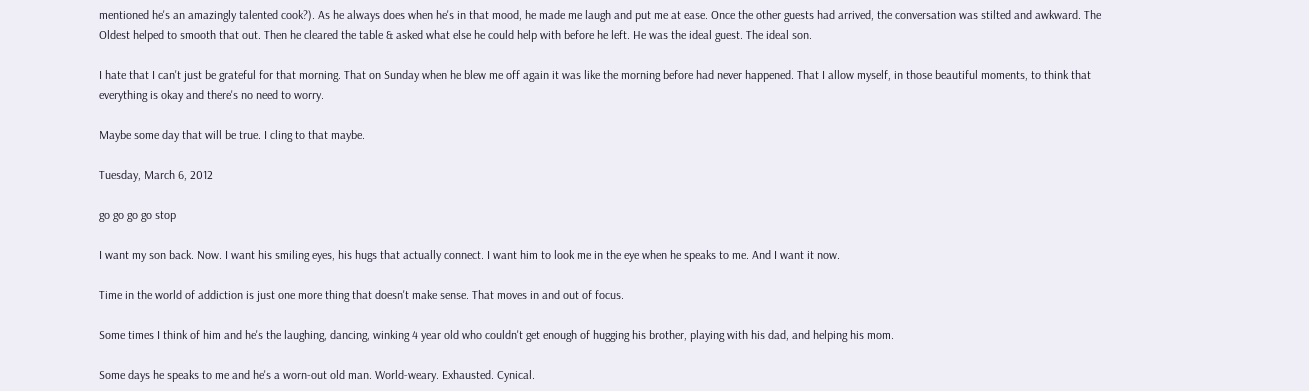mentioned he's an amazingly talented cook?). As he always does when he's in that mood, he made me laugh and put me at ease. Once the other guests had arrived, the conversation was stilted and awkward. The Oldest helped to smooth that out. Then he cleared the table & asked what else he could help with before he left. He was the ideal guest. The ideal son.

I hate that I can't just be grateful for that morning. That on Sunday when he blew me off again it was like the morning before had never happened. That I allow myself, in those beautiful moments, to think that everything is okay and there's no need to worry.

Maybe some day that will be true. I cling to that maybe.

Tuesday, March 6, 2012

go go go go stop

I want my son back. Now. I want his smiling eyes, his hugs that actually connect. I want him to look me in the eye when he speaks to me. And I want it now.

Time in the world of addiction is just one more thing that doesn't make sense. That moves in and out of focus.

Some times I think of him and he's the laughing, dancing, winking 4 year old who couldn't get enough of hugging his brother, playing with his dad, and helping his mom.

Some days he speaks to me and he's a worn-out old man. World-weary. Exhausted. Cynical.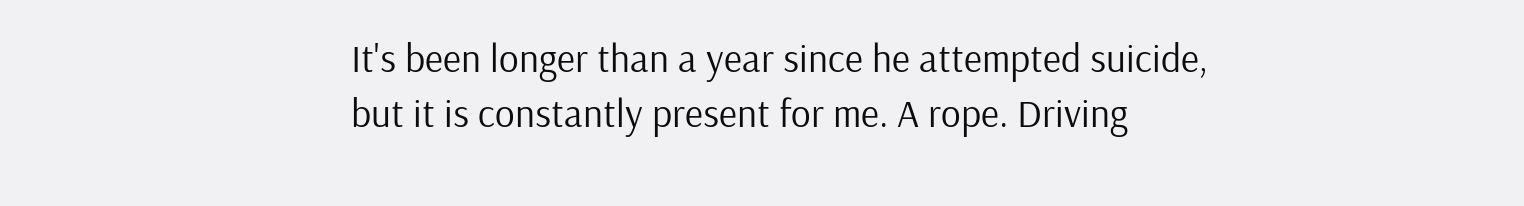It's been longer than a year since he attempted suicide, but it is constantly present for me. A rope. Driving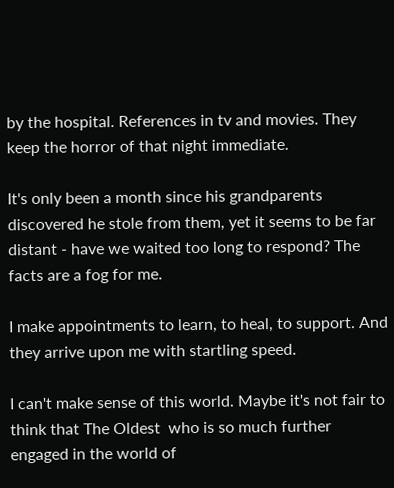by the hospital. References in tv and movies. They keep the horror of that night immediate.

It's only been a month since his grandparents discovered he stole from them, yet it seems to be far distant - have we waited too long to respond? The facts are a fog for me.

I make appointments to learn, to heal, to support. And they arrive upon me with startling speed.

I can't make sense of this world. Maybe it's not fair to think that The Oldest  who is so much further engaged in the world of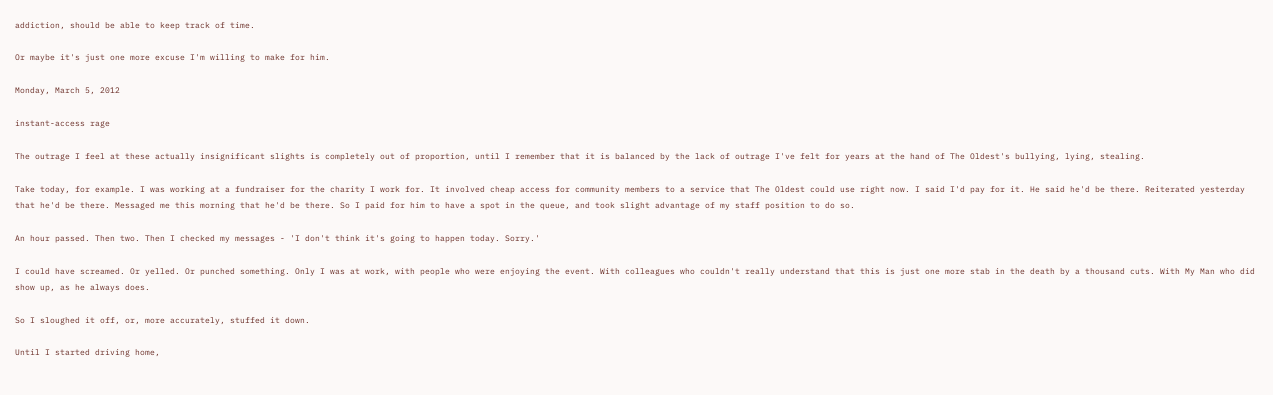addiction, should be able to keep track of time.

Or maybe it's just one more excuse I'm willing to make for him.

Monday, March 5, 2012

instant-access rage

The outrage I feel at these actually insignificant slights is completely out of proportion, until I remember that it is balanced by the lack of outrage I've felt for years at the hand of The Oldest's bullying, lying, stealing.

Take today, for example. I was working at a fundraiser for the charity I work for. It involved cheap access for community members to a service that The Oldest could use right now. I said I'd pay for it. He said he'd be there. Reiterated yesterday that he'd be there. Messaged me this morning that he'd be there. So I paid for him to have a spot in the queue, and took slight advantage of my staff position to do so.

An hour passed. Then two. Then I checked my messages - 'I don't think it's going to happen today. Sorry.'

I could have screamed. Or yelled. Or punched something. Only I was at work, with people who were enjoying the event. With colleagues who couldn't really understand that this is just one more stab in the death by a thousand cuts. With My Man who did show up, as he always does.

So I sloughed it off, or, more accurately, stuffed it down.

Until I started driving home,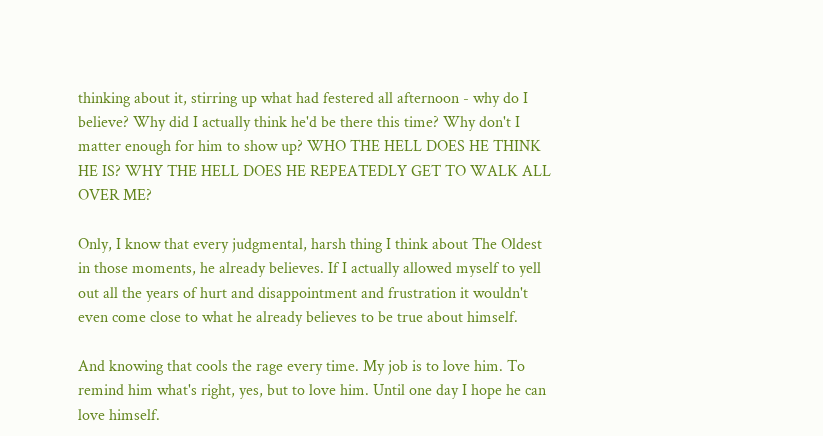thinking about it, stirring up what had festered all afternoon - why do I believe? Why did I actually think he'd be there this time? Why don't I matter enough for him to show up? WHO THE HELL DOES HE THINK HE IS? WHY THE HELL DOES HE REPEATEDLY GET TO WALK ALL OVER ME?

Only, I know that every judgmental, harsh thing I think about The Oldest in those moments, he already believes. If I actually allowed myself to yell out all the years of hurt and disappointment and frustration it wouldn't even come close to what he already believes to be true about himself.

And knowing that cools the rage every time. My job is to love him. To remind him what's right, yes, but to love him. Until one day I hope he can love himself.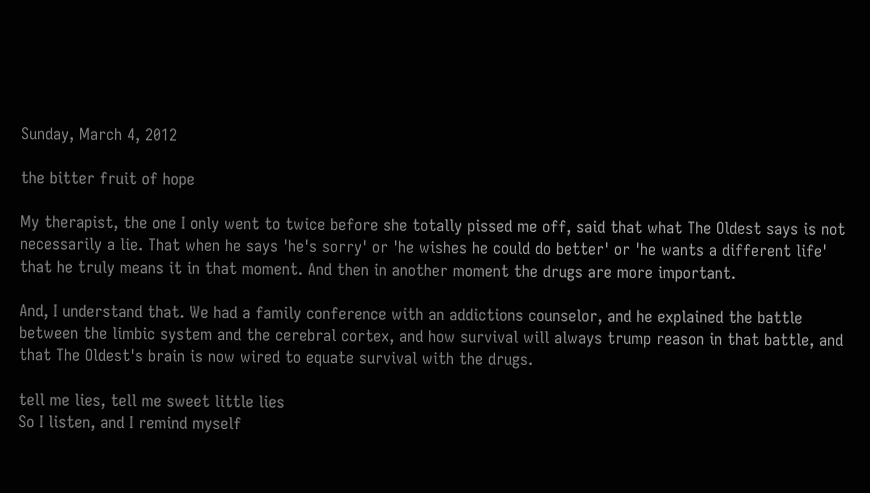Sunday, March 4, 2012

the bitter fruit of hope

My therapist, the one I only went to twice before she totally pissed me off, said that what The Oldest says is not necessarily a lie. That when he says 'he's sorry' or 'he wishes he could do better' or 'he wants a different life' that he truly means it in that moment. And then in another moment the drugs are more important.

And, I understand that. We had a family conference with an addictions counselor, and he explained the battle between the limbic system and the cerebral cortex, and how survival will always trump reason in that battle, and that The Oldest's brain is now wired to equate survival with the drugs.

tell me lies, tell me sweet little lies
So I listen, and I remind myself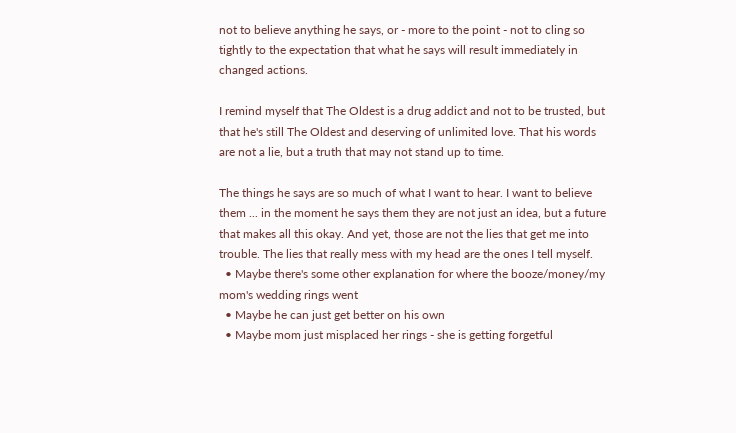not to believe anything he says, or - more to the point - not to cling so tightly to the expectation that what he says will result immediately in changed actions.

I remind myself that The Oldest is a drug addict and not to be trusted, but that he's still The Oldest and deserving of unlimited love. That his words are not a lie, but a truth that may not stand up to time.

The things he says are so much of what I want to hear. I want to believe them ... in the moment he says them they are not just an idea, but a future that makes all this okay. And yet, those are not the lies that get me into trouble. The lies that really mess with my head are the ones I tell myself.
  • Maybe there's some other explanation for where the booze/money/my mom's wedding rings went
  • Maybe he can just get better on his own
  • Maybe mom just misplaced her rings - she is getting forgetful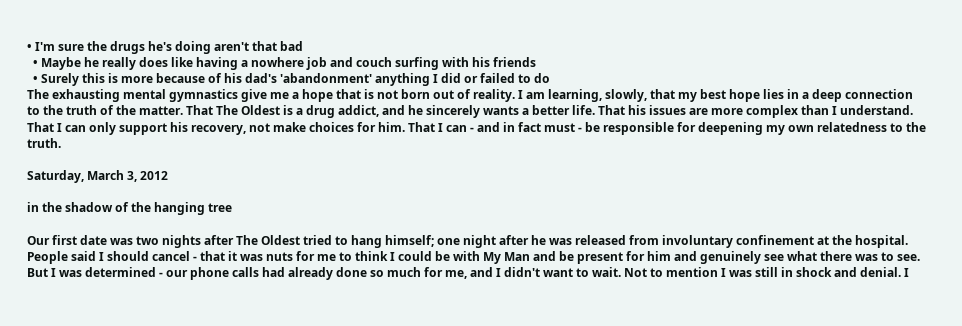• I'm sure the drugs he's doing aren't that bad
  • Maybe he really does like having a nowhere job and couch surfing with his friends
  • Surely this is more because of his dad's 'abandonment' anything I did or failed to do
The exhausting mental gymnastics give me a hope that is not born out of reality. I am learning, slowly, that my best hope lies in a deep connection to the truth of the matter. That The Oldest is a drug addict, and he sincerely wants a better life. That his issues are more complex than I understand. That I can only support his recovery, not make choices for him. That I can - and in fact must - be responsible for deepening my own relatedness to the truth.

Saturday, March 3, 2012

in the shadow of the hanging tree

Our first date was two nights after The Oldest tried to hang himself; one night after he was released from involuntary confinement at the hospital. People said I should cancel - that it was nuts for me to think I could be with My Man and be present for him and genuinely see what there was to see. But I was determined - our phone calls had already done so much for me, and I didn't want to wait. Not to mention I was still in shock and denial. I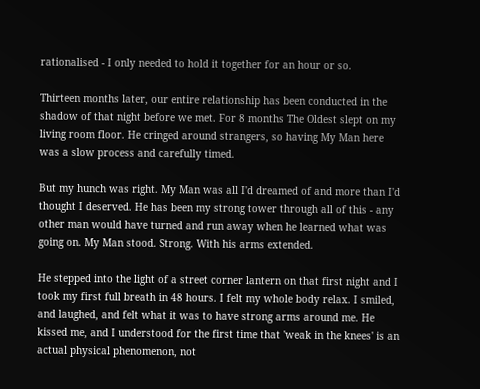rationalised - I only needed to hold it together for an hour or so.

Thirteen months later, our entire relationship has been conducted in the shadow of that night before we met. For 8 months The Oldest slept on my living room floor. He cringed around strangers, so having My Man here was a slow process and carefully timed.

But my hunch was right. My Man was all I'd dreamed of and more than I'd thought I deserved. He has been my strong tower through all of this - any other man would have turned and run away when he learned what was going on. My Man stood. Strong. With his arms extended.

He stepped into the light of a street corner lantern on that first night and I took my first full breath in 48 hours. I felt my whole body relax. I smiled, and laughed, and felt what it was to have strong arms around me. He kissed me, and I understood for the first time that 'weak in the knees' is an actual physical phenomenon, not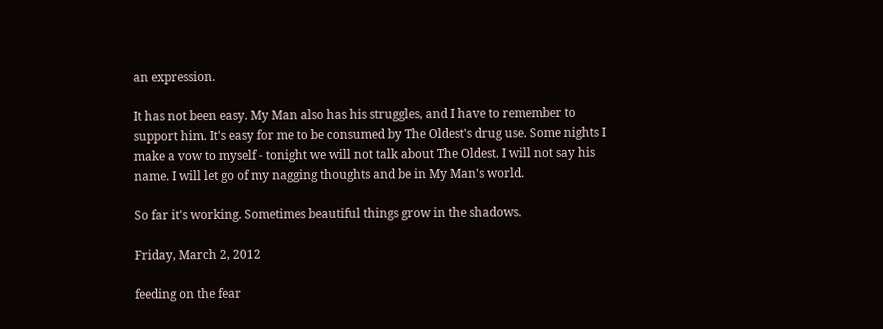an expression.

It has not been easy. My Man also has his struggles, and I have to remember to support him. It's easy for me to be consumed by The Oldest's drug use. Some nights I make a vow to myself - tonight we will not talk about The Oldest. I will not say his name. I will let go of my nagging thoughts and be in My Man's world.

So far it's working. Sometimes beautiful things grow in the shadows.

Friday, March 2, 2012

feeding on the fear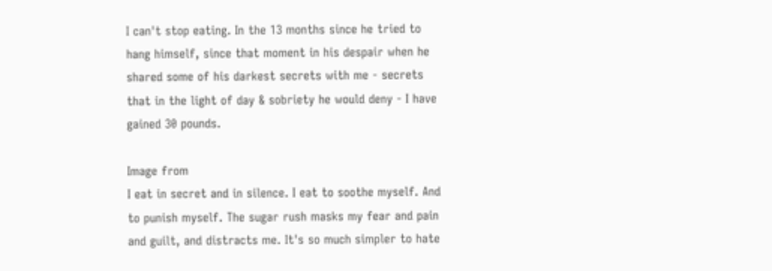I can't stop eating. In the 13 months since he tried to hang himself, since that moment in his despair when he shared some of his darkest secrets with me - secrets that in the light of day & sobriety he would deny - I have gained 30 pounds.

Image from
I eat in secret and in silence. I eat to soothe myself. And to punish myself. The sugar rush masks my fear and pain and guilt, and distracts me. It's so much simpler to hate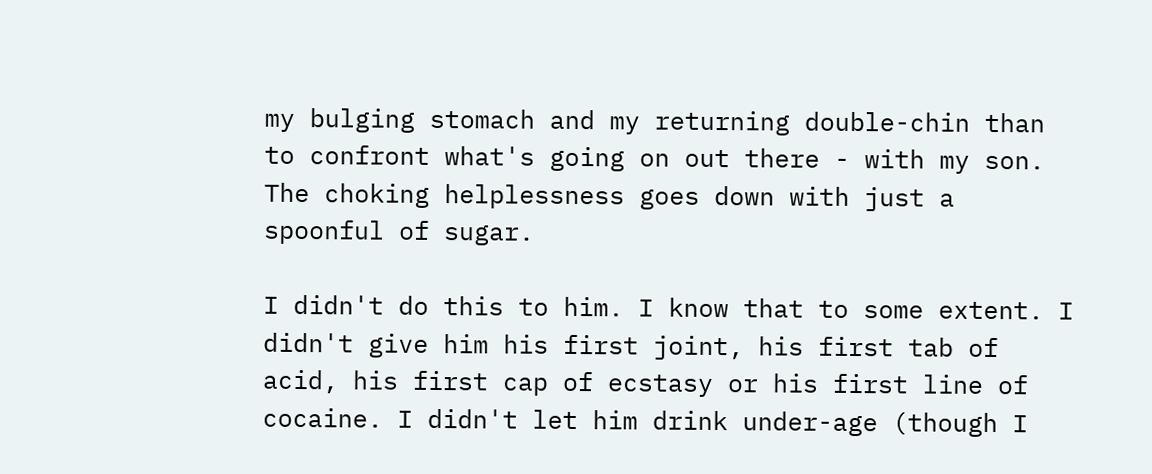my bulging stomach and my returning double-chin than to confront what's going on out there - with my son. The choking helplessness goes down with just a spoonful of sugar.

I didn't do this to him. I know that to some extent. I didn't give him his first joint, his first tab of acid, his first cap of ecstasy or his first line of cocaine. I didn't let him drink under-age (though I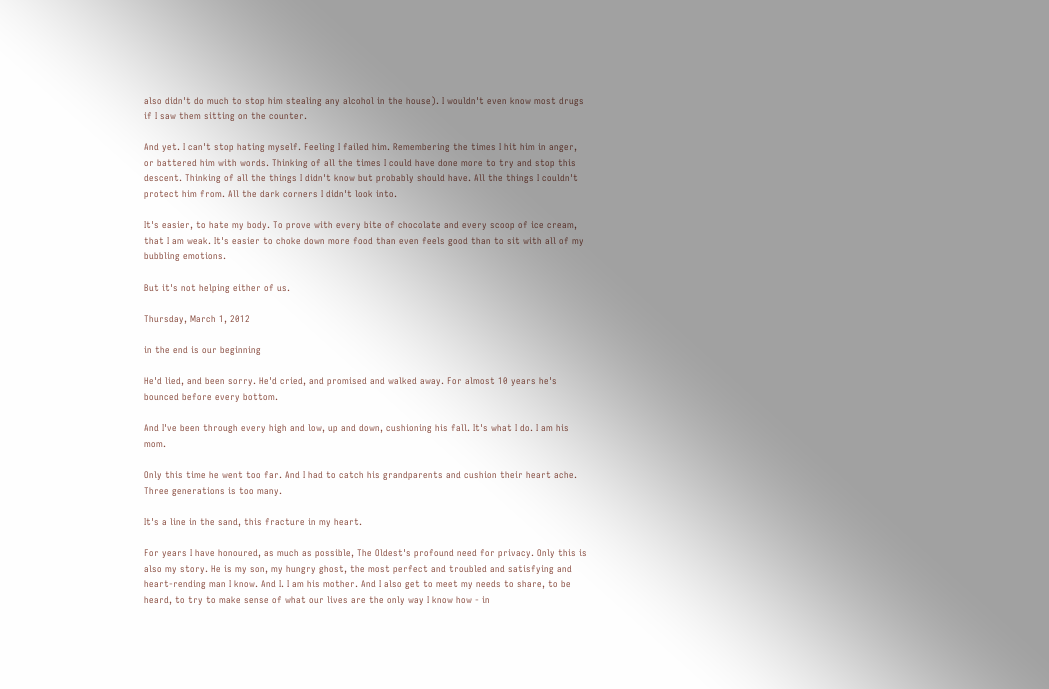also didn't do much to stop him stealing any alcohol in the house). I wouldn't even know most drugs if I saw them sitting on the counter.

And yet. I can't stop hating myself. Feeling I failed him. Remembering the times I hit him in anger, or battered him with words. Thinking of all the times I could have done more to try and stop this descent. Thinking of all the things I didn't know but probably should have. All the things I couldn't protect him from. All the dark corners I didn't look into.

It's easier, to hate my body. To prove with every bite of chocolate and every scoop of ice cream, that I am weak. It's easier to choke down more food than even feels good than to sit with all of my bubbling emotions.

But it's not helping either of us.

Thursday, March 1, 2012

in the end is our beginning

He'd lied, and been sorry. He'd cried, and promised and walked away. For almost 10 years he's bounced before every bottom.

And I've been through every high and low, up and down, cushioning his fall. It's what I do. I am his mom.

Only this time he went too far. And I had to catch his grandparents and cushion their heart ache. Three generations is too many.

It's a line in the sand, this fracture in my heart.

For years I have honoured, as much as possible, The Oldest's profound need for privacy. Only this is also my story. He is my son, my hungry ghost, the most perfect and troubled and satisfying and heart-rending man I know. And I. I am his mother. And I also get to meet my needs to share, to be heard, to try to make sense of what our lives are the only way I know how - in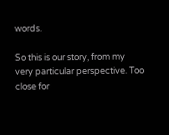words.

So this is our story, from my very particular perspective. Too close for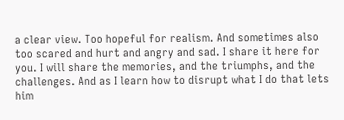a clear view. Too hopeful for realism. And sometimes also too scared and hurt and angry and sad. I share it here for you. I will share the memories, and the triumphs, and the challenges. And as I learn how to disrupt what I do that lets him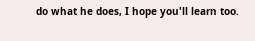do what he does, I hope you'll learn too.